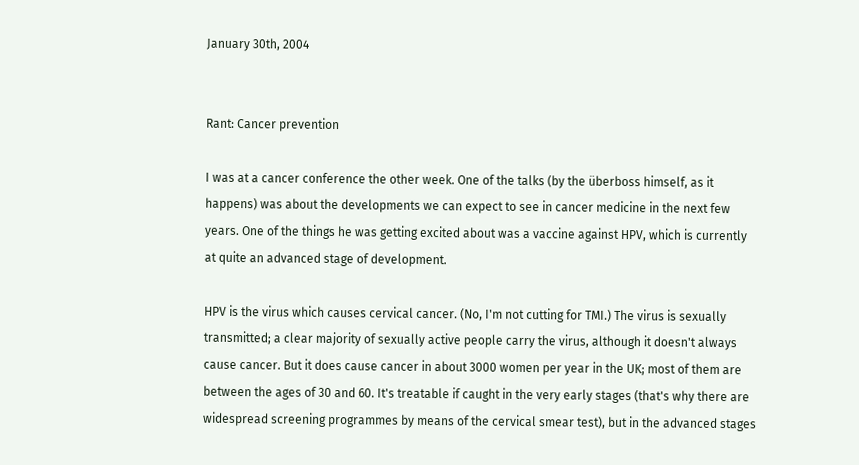January 30th, 2004


Rant: Cancer prevention

I was at a cancer conference the other week. One of the talks (by the überboss himself, as it happens) was about the developments we can expect to see in cancer medicine in the next few years. One of the things he was getting excited about was a vaccine against HPV, which is currently at quite an advanced stage of development.

HPV is the virus which causes cervical cancer. (No, I'm not cutting for TMI.) The virus is sexually transmitted; a clear majority of sexually active people carry the virus, although it doesn't always cause cancer. But it does cause cancer in about 3000 women per year in the UK; most of them are between the ages of 30 and 60. It's treatable if caught in the very early stages (that's why there are widespread screening programmes by means of the cervical smear test), but in the advanced stages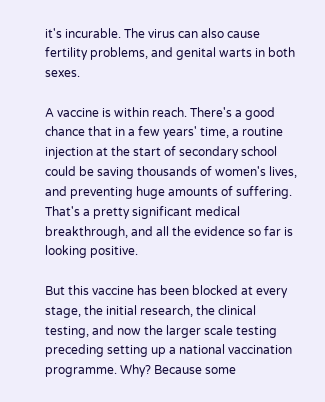it's incurable. The virus can also cause fertility problems, and genital warts in both sexes.

A vaccine is within reach. There's a good chance that in a few years' time, a routine injection at the start of secondary school could be saving thousands of women's lives, and preventing huge amounts of suffering. That's a pretty significant medical breakthrough, and all the evidence so far is looking positive.

But this vaccine has been blocked at every stage, the initial research, the clinical testing, and now the larger scale testing preceding setting up a national vaccination programme. Why? Because some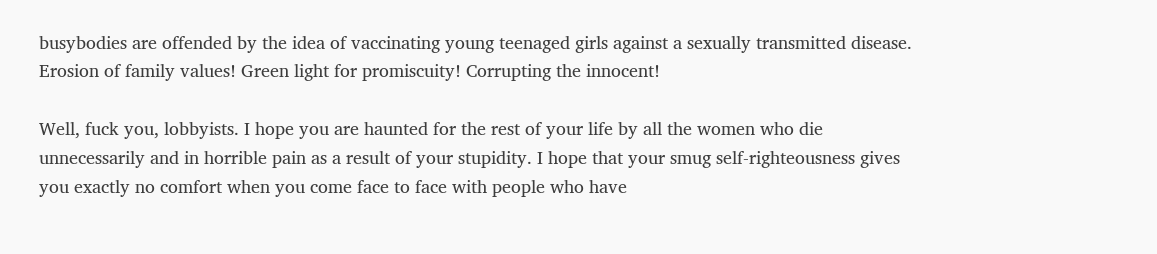busybodies are offended by the idea of vaccinating young teenaged girls against a sexually transmitted disease. Erosion of family values! Green light for promiscuity! Corrupting the innocent!

Well, fuck you, lobbyists. I hope you are haunted for the rest of your life by all the women who die unnecessarily and in horrible pain as a result of your stupidity. I hope that your smug self-righteousness gives you exactly no comfort when you come face to face with people who have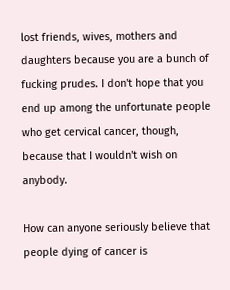lost friends, wives, mothers and daughters because you are a bunch of fucking prudes. I don't hope that you end up among the unfortunate people who get cervical cancer, though, because that I wouldn't wish on anybody.

How can anyone seriously believe that people dying of cancer is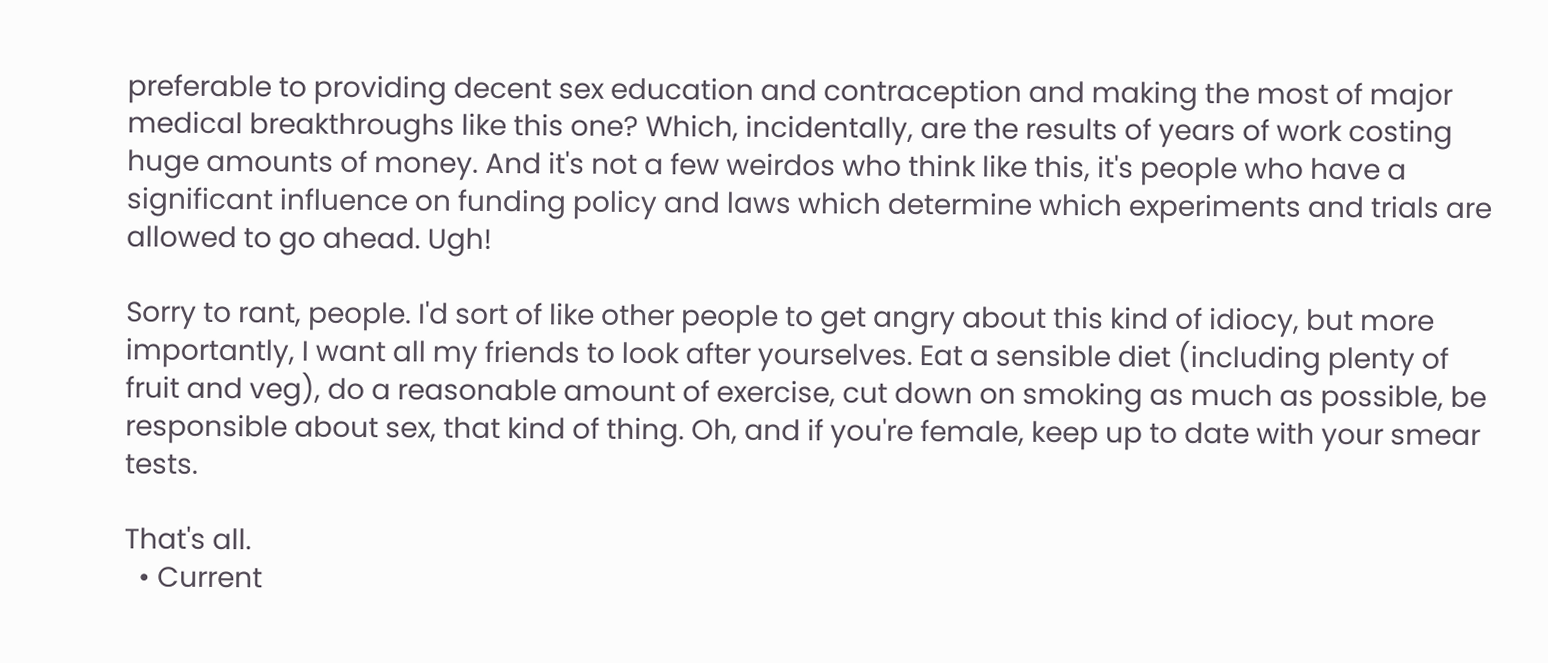preferable to providing decent sex education and contraception and making the most of major medical breakthroughs like this one? Which, incidentally, are the results of years of work costing huge amounts of money. And it's not a few weirdos who think like this, it's people who have a significant influence on funding policy and laws which determine which experiments and trials are allowed to go ahead. Ugh!

Sorry to rant, people. I'd sort of like other people to get angry about this kind of idiocy, but more importantly, I want all my friends to look after yourselves. Eat a sensible diet (including plenty of fruit and veg), do a reasonable amount of exercise, cut down on smoking as much as possible, be responsible about sex, that kind of thing. Oh, and if you're female, keep up to date with your smear tests.

That's all.
  • Current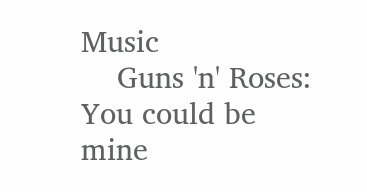Music
    Guns 'n' Roses: You could be mine